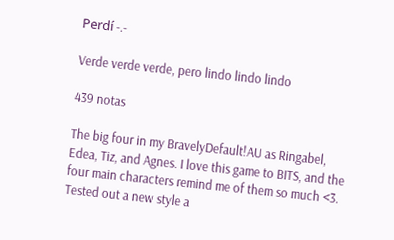Perdí -.-

Verde verde verde, pero lindo lindo lindo

439 notas

The big four in my BravelyDefault!AU as Ringabel, Edea, Tiz, and Agnes. I love this game to BITS, and the four main characters remind me of them so much <3. Tested out a new style a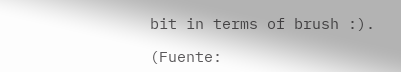bit in terms of brush :).

(Fuente: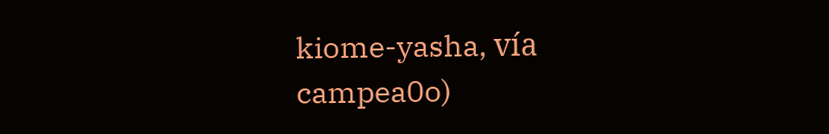kiome-yasha, vía campea0o)